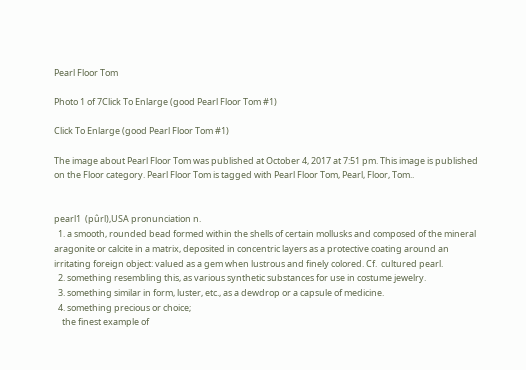Pearl Floor Tom

Photo 1 of 7Click To Enlarge (good Pearl Floor Tom #1)

Click To Enlarge (good Pearl Floor Tom #1)

The image about Pearl Floor Tom was published at October 4, 2017 at 7:51 pm. This image is published on the Floor category. Pearl Floor Tom is tagged with Pearl Floor Tom, Pearl, Floor, Tom..


pearl1  (pûrl),USA pronunciation n.
  1. a smooth, rounded bead formed within the shells of certain mollusks and composed of the mineral aragonite or calcite in a matrix, deposited in concentric layers as a protective coating around an irritating foreign object: valued as a gem when lustrous and finely colored. Cf.  cultured pearl.
  2. something resembling this, as various synthetic substances for use in costume jewelry.
  3. something similar in form, luster, etc., as a dewdrop or a capsule of medicine.
  4. something precious or choice;
    the finest example of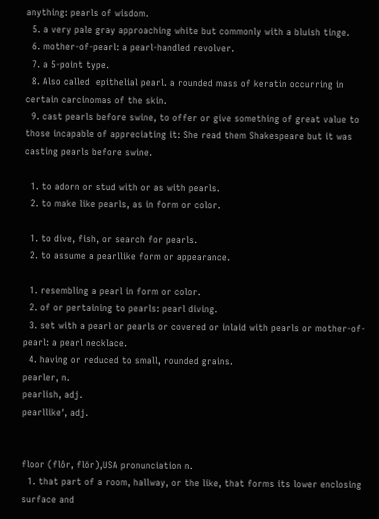anything: pearls of wisdom.
  5. a very pale gray approaching white but commonly with a bluish tinge.
  6. mother-of-pearl: a pearl-handled revolver.
  7. a 5-point type.
  8. Also called  epithelial pearl. a rounded mass of keratin occurring in certain carcinomas of the skin.
  9. cast pearls before swine, to offer or give something of great value to those incapable of appreciating it: She read them Shakespeare but it was casting pearls before swine.

  1. to adorn or stud with or as with pearls.
  2. to make like pearls, as in form or color.

  1. to dive, fish, or search for pearls.
  2. to assume a pearllike form or appearance.

  1. resembling a pearl in form or color.
  2. of or pertaining to pearls: pearl diving.
  3. set with a pearl or pearls or covered or inlaid with pearls or mother-of-pearl: a pearl necklace.
  4. having or reduced to small, rounded grains.
pearler, n.
pearlish, adj.
pearllike′, adj.


floor (flôr, flōr),USA pronunciation n.
  1. that part of a room, hallway, or the like, that forms its lower enclosing surface and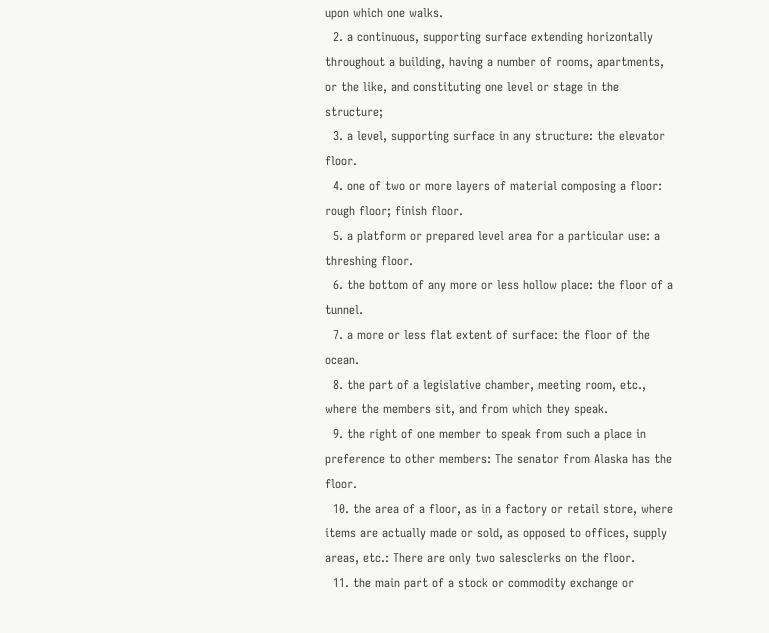upon which one walks.
  2. a continuous, supporting surface extending horizontally throughout a building, having a number of rooms, apartments, or the like, and constituting one level or stage in the structure;
  3. a level, supporting surface in any structure: the elevator floor.
  4. one of two or more layers of material composing a floor: rough floor; finish floor.
  5. a platform or prepared level area for a particular use: a threshing floor.
  6. the bottom of any more or less hollow place: the floor of a tunnel.
  7. a more or less flat extent of surface: the floor of the ocean.
  8. the part of a legislative chamber, meeting room, etc., where the members sit, and from which they speak.
  9. the right of one member to speak from such a place in preference to other members: The senator from Alaska has the floor.
  10. the area of a floor, as in a factory or retail store, where items are actually made or sold, as opposed to offices, supply areas, etc.: There are only two salesclerks on the floor.
  11. the main part of a stock or commodity exchange or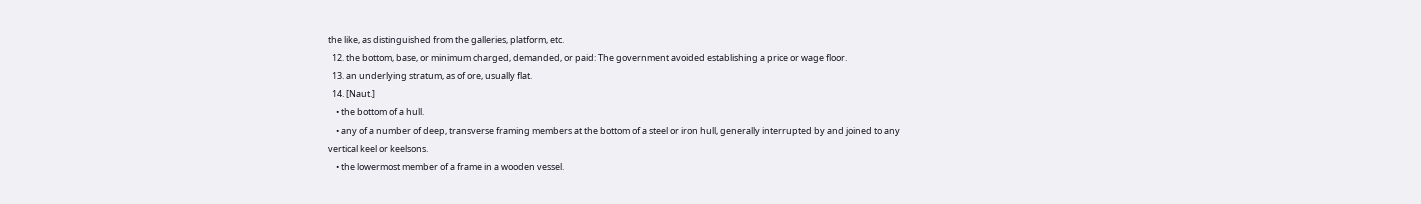the like, as distinguished from the galleries, platform, etc.
  12. the bottom, base, or minimum charged, demanded, or paid: The government avoided establishing a price or wage floor.
  13. an underlying stratum, as of ore, usually flat.
  14. [Naut.]
    • the bottom of a hull.
    • any of a number of deep, transverse framing members at the bottom of a steel or iron hull, generally interrupted by and joined to any vertical keel or keelsons.
    • the lowermost member of a frame in a wooden vessel.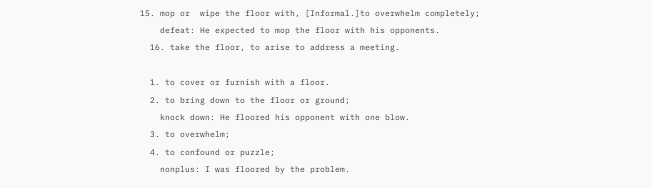15. mop or  wipe the floor with, [Informal.]to overwhelm completely;
    defeat: He expected to mop the floor with his opponents.
  16. take the floor, to arise to address a meeting.

  1. to cover or furnish with a floor.
  2. to bring down to the floor or ground;
    knock down: He floored his opponent with one blow.
  3. to overwhelm;
  4. to confound or puzzle;
    nonplus: I was floored by the problem.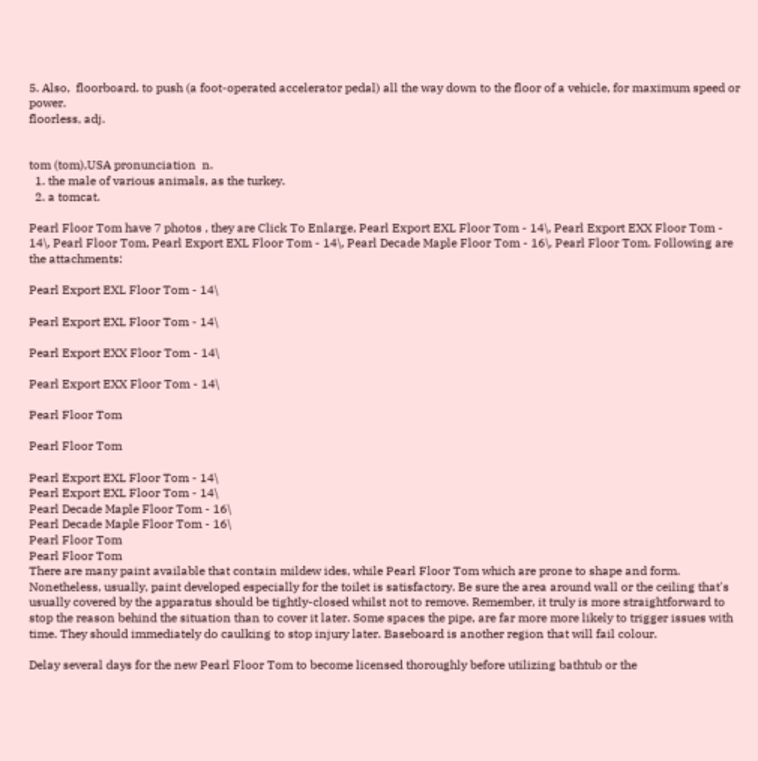5. Also,  floorboard. to push (a foot-operated accelerator pedal) all the way down to the floor of a vehicle, for maximum speed or power.
floorless, adj.


tom (tom),USA pronunciation  n.
  1. the male of various animals, as the turkey.
  2. a tomcat.

Pearl Floor Tom have 7 photos , they are Click To Enlarge, Pearl Export EXL Floor Tom - 14\, Pearl Export EXX Floor Tom - 14\, Pearl Floor Tom, Pearl Export EXL Floor Tom - 14\, Pearl Decade Maple Floor Tom - 16\, Pearl Floor Tom. Following are the attachments:

Pearl Export EXL Floor Tom - 14\

Pearl Export EXL Floor Tom - 14\

Pearl Export EXX Floor Tom - 14\

Pearl Export EXX Floor Tom - 14\

Pearl Floor Tom

Pearl Floor Tom

Pearl Export EXL Floor Tom - 14\
Pearl Export EXL Floor Tom - 14\
Pearl Decade Maple Floor Tom - 16\
Pearl Decade Maple Floor Tom - 16\
Pearl Floor Tom
Pearl Floor Tom
There are many paint available that contain mildew ides, while Pearl Floor Tom which are prone to shape and form. Nonetheless, usually, paint developed especially for the toilet is satisfactory. Be sure the area around wall or the ceiling that's usually covered by the apparatus should be tightly-closed whilst not to remove. Remember, it truly is more straightforward to stop the reason behind the situation than to cover it later. Some spaces the pipe, are far more more likely to trigger issues with time. They should immediately do caulking to stop injury later. Baseboard is another region that will fail colour.

Delay several days for the new Pearl Floor Tom to become licensed thoroughly before utilizing bathtub or the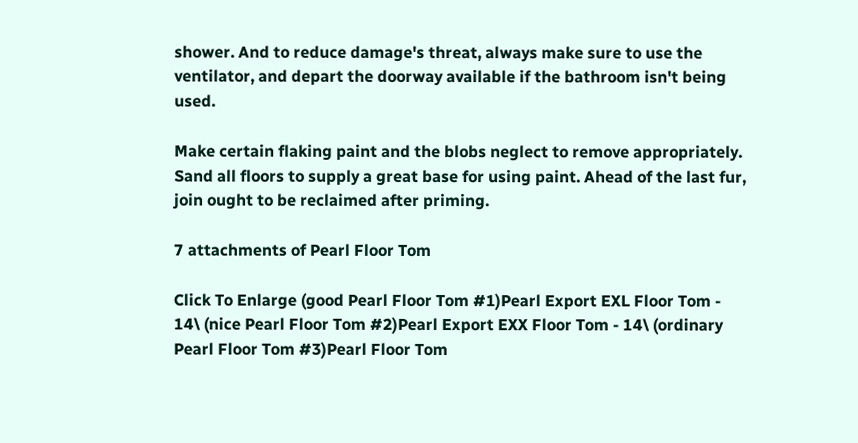shower. And to reduce damage's threat, always make sure to use the ventilator, and depart the doorway available if the bathroom isn't being used.

Make certain flaking paint and the blobs neglect to remove appropriately. Sand all floors to supply a great base for using paint. Ahead of the last fur, join ought to be reclaimed after priming.

7 attachments of Pearl Floor Tom

Click To Enlarge (good Pearl Floor Tom #1)Pearl Export EXL Floor Tom - 14\ (nice Pearl Floor Tom #2)Pearl Export EXX Floor Tom - 14\ (ordinary Pearl Floor Tom #3)Pearl Floor Tom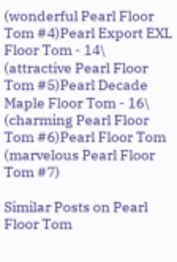(wonderful Pearl Floor Tom #4)Pearl Export EXL Floor Tom - 14\ (attractive Pearl Floor Tom #5)Pearl Decade Maple Floor Tom - 16\ (charming Pearl Floor Tom #6)Pearl Floor Tom (marvelous Pearl Floor Tom #7)

Similar Posts on Pearl Floor Tom